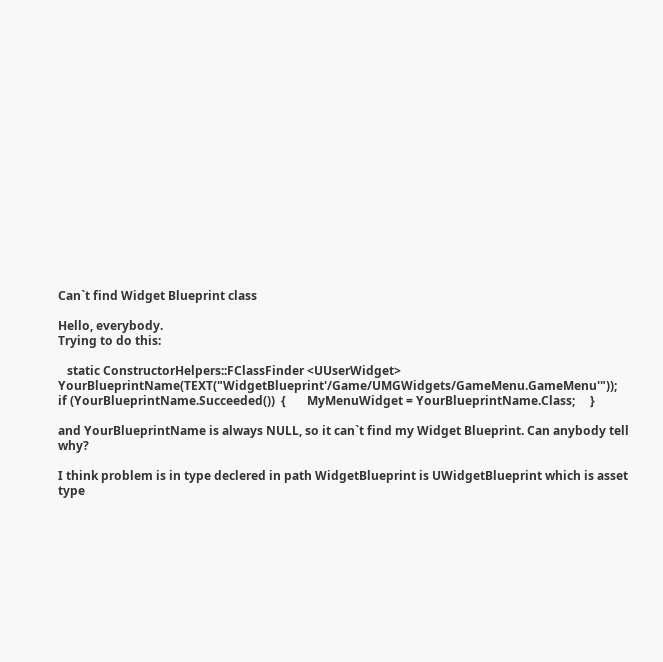Can`t find Widget Blueprint class

Hello, everybody.
Trying to do this:

   static ConstructorHelpers::FClassFinder <UUserWidget> YourBlueprintName(TEXT("WidgetBlueprint'/Game/UMGWidgets/GameMenu.GameMenu'"));
if (YourBlueprintName.Succeeded())  {       MyMenuWidget = YourBlueprintName.Class;     }

and YourBlueprintName is always NULL, so it can`t find my Widget Blueprint. Can anybody tell why?

I think problem is in type declered in path WidgetBlueprint is UWidgetBlueprint which is asset type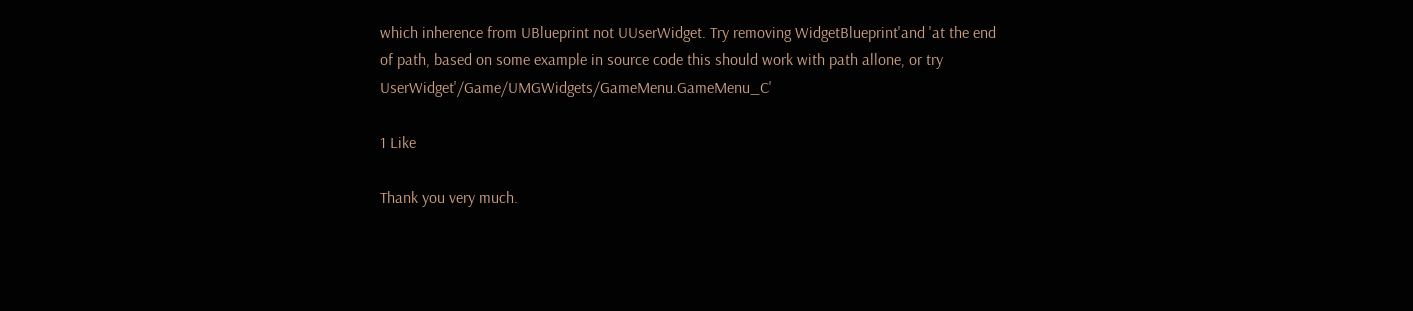which inherence from UBlueprint not UUserWidget. Try removing WidgetBlueprint'and 'at the end of path, based on some example in source code this should work with path allone, or try UserWidget'/Game/UMGWidgets/GameMenu.GameMenu_C'

1 Like

Thank you very much.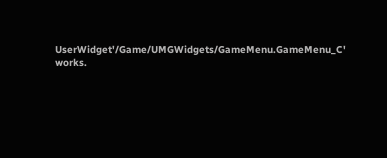UserWidget'/Game/UMGWidgets/GameMenu.GameMenu_C' works.